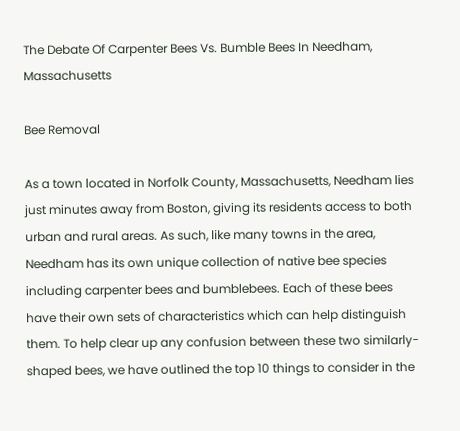The Debate Of Carpenter Bees Vs. Bumble Bees In Needham, Massachusetts

Bee Removal

As a town located in Norfolk County, Massachusetts, Needham lies just minutes away from Boston, giving its residents access to both urban and rural areas. As such, like many towns in the area, Needham has its own unique collection of native bee species including carpenter bees and bumblebees. Each of these bees have their own sets of characteristics which can help distinguish them. To help clear up any confusion between these two similarly-shaped bees, we have outlined the top 10 things to consider in the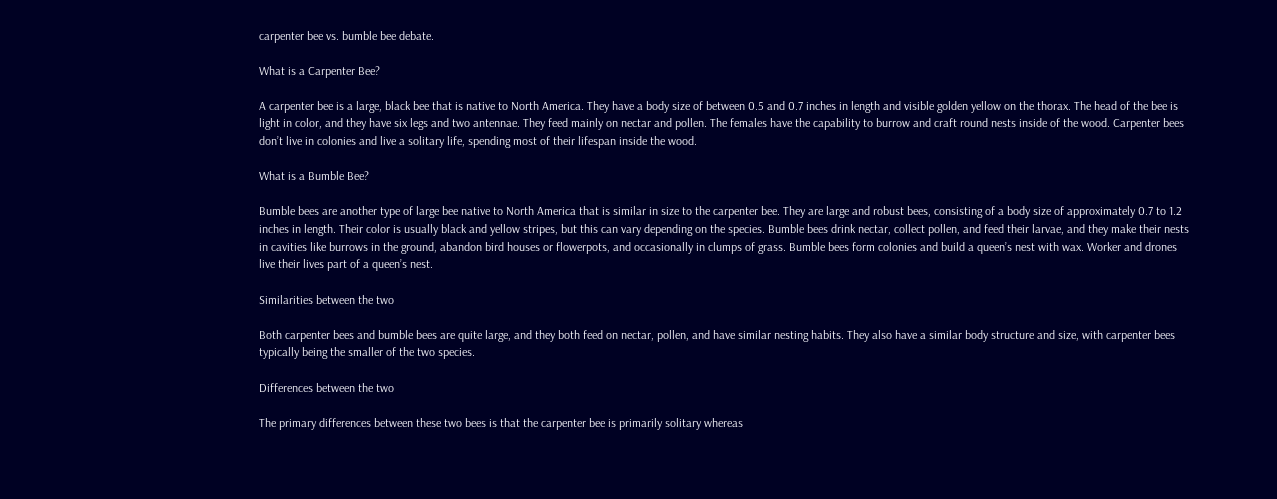carpenter bee vs. bumble bee debate.

What is a Carpenter Bee?

A carpenter bee is a large, black bee that is native to North America. They have a body size of between 0.5 and 0.7 inches in length and visible golden yellow on the thorax. The head of the bee is light in color, and they have six legs and two antennae. They feed mainly on nectar and pollen. The females have the capability to burrow and craft round nests inside of the wood. Carpenter bees don’t live in colonies and live a solitary life, spending most of their lifespan inside the wood.

What is a Bumble Bee?

Bumble bees are another type of large bee native to North America that is similar in size to the carpenter bee. They are large and robust bees, consisting of a body size of approximately 0.7 to 1.2 inches in length. Their color is usually black and yellow stripes, but this can vary depending on the species. Bumble bees drink nectar, collect pollen, and feed their larvae, and they make their nests in cavities like burrows in the ground, abandon bird houses or flowerpots, and occasionally in clumps of grass. Bumble bees form colonies and build a queen’s nest with wax. Worker and drones live their lives part of a queen’s nest.

Similarities between the two

Both carpenter bees and bumble bees are quite large, and they both feed on nectar, pollen, and have similar nesting habits. They also have a similar body structure and size, with carpenter bees typically being the smaller of the two species.

Differences between the two

The primary differences between these two bees is that the carpenter bee is primarily solitary whereas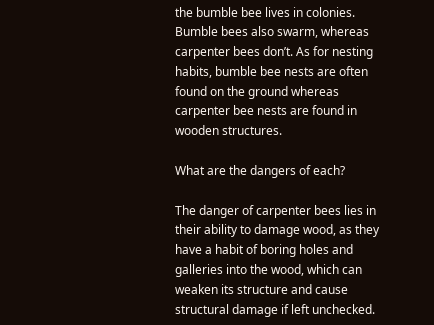the bumble bee lives in colonies. Bumble bees also swarm, whereas carpenter bees don’t. As for nesting habits, bumble bee nests are often found on the ground whereas carpenter bee nests are found in wooden structures.

What are the dangers of each?

The danger of carpenter bees lies in their ability to damage wood, as they have a habit of boring holes and galleries into the wood, which can weaken its structure and cause structural damage if left unchecked.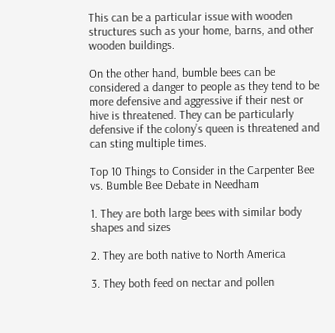This can be a particular issue with wooden structures such as your home, barns, and other wooden buildings.

On the other hand, bumble bees can be considered a danger to people as they tend to be more defensive and aggressive if their nest or hive is threatened. They can be particularly defensive if the colony’s queen is threatened and can sting multiple times.

Top 10 Things to Consider in the Carpenter Bee vs. Bumble Bee Debate in Needham

1. They are both large bees with similar body shapes and sizes

2. They are both native to North America

3. They both feed on nectar and pollen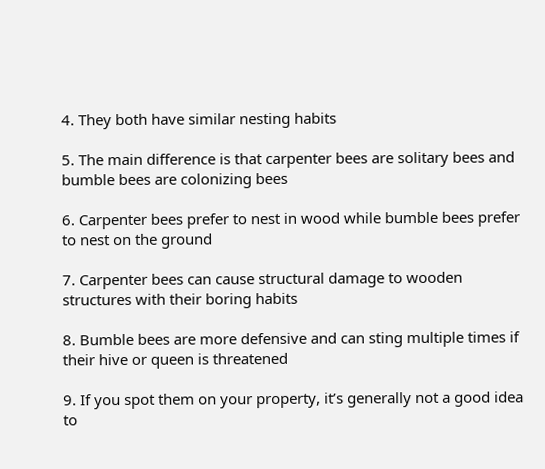4. They both have similar nesting habits

5. The main difference is that carpenter bees are solitary bees and bumble bees are colonizing bees

6. Carpenter bees prefer to nest in wood while bumble bees prefer to nest on the ground

7. Carpenter bees can cause structural damage to wooden structures with their boring habits

8. Bumble bees are more defensive and can sting multiple times if their hive or queen is threatened

9. If you spot them on your property, it’s generally not a good idea to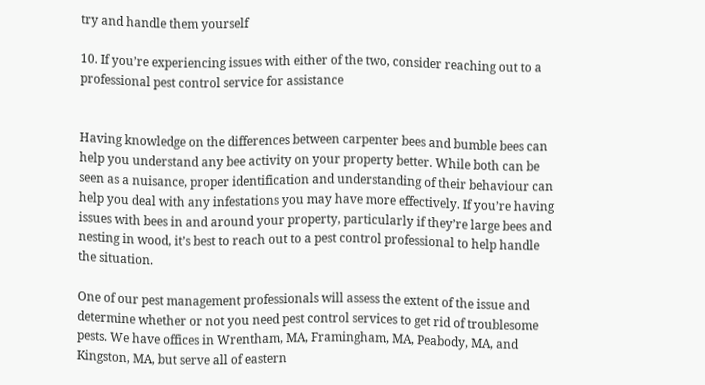try and handle them yourself

10. If you’re experiencing issues with either of the two, consider reaching out to a professional pest control service for assistance


Having knowledge on the differences between carpenter bees and bumble bees can help you understand any bee activity on your property better. While both can be seen as a nuisance, proper identification and understanding of their behaviour can help you deal with any infestations you may have more effectively. If you’re having issues with bees in and around your property, particularly if they’re large bees and nesting in wood, it’s best to reach out to a pest control professional to help handle the situation.

One of our pest management professionals will assess the extent of the issue and determine whether or not you need pest control services to get rid of troublesome pests. We have offices in Wrentham, MA, Framingham, MA, Peabody, MA, and Kingston, MA, but serve all of eastern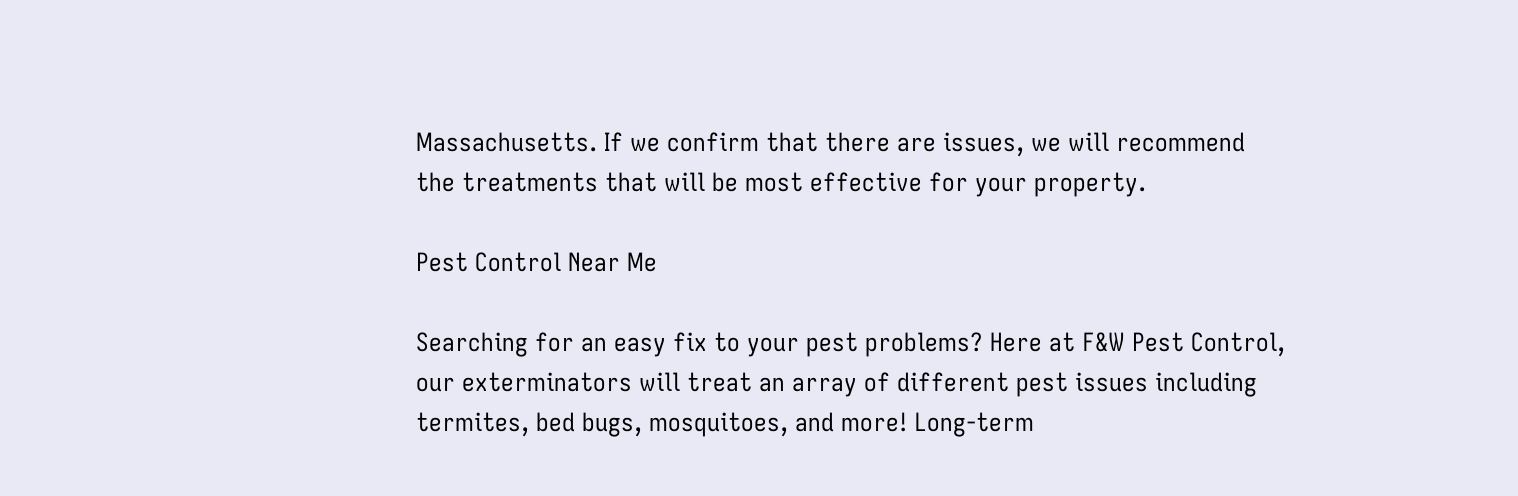Massachusetts. If we confirm that there are issues, we will recommend the treatments that will be most effective for your property.

Pest Control Near Me

Searching for an easy fix to your pest problems? Here at F&W Pest Control, our exterminators will treat an array of different pest issues including termites, bed bugs, mosquitoes, and more! Long-term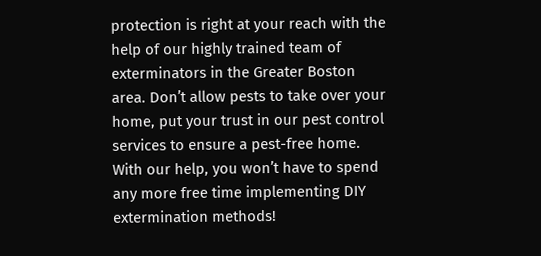protection is right at your reach with the help of our highly trained team of exterminators in the Greater Boston area. Don’t allow pests to take over your home, put your trust in our pest control services to ensure a pest-free home. With our help, you won’t have to spend any more free time implementing DIY extermination methods!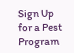Sign Up for a Pest Program